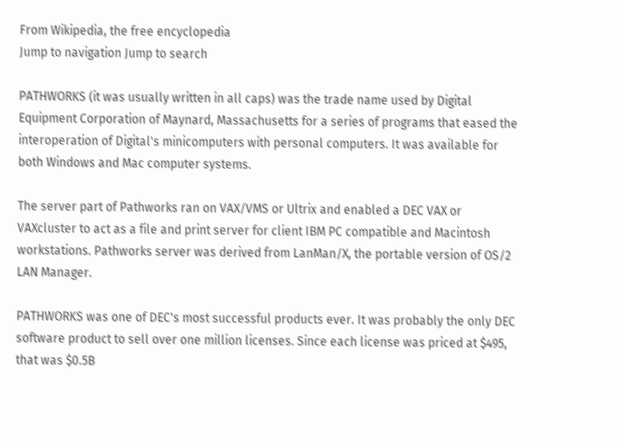From Wikipedia, the free encyclopedia
Jump to navigation Jump to search

PATHWORKS (it was usually written in all caps) was the trade name used by Digital Equipment Corporation of Maynard, Massachusetts for a series of programs that eased the interoperation of Digital's minicomputers with personal computers. It was available for both Windows and Mac computer systems.

The server part of Pathworks ran on VAX/VMS or Ultrix and enabled a DEC VAX or VAXcluster to act as a file and print server for client IBM PC compatible and Macintosh workstations. Pathworks server was derived from LanMan/X, the portable version of OS/2 LAN Manager.

PATHWORKS was one of DEC's most successful products ever. It was probably the only DEC software product to sell over one million licenses. Since each license was priced at $495, that was $0.5B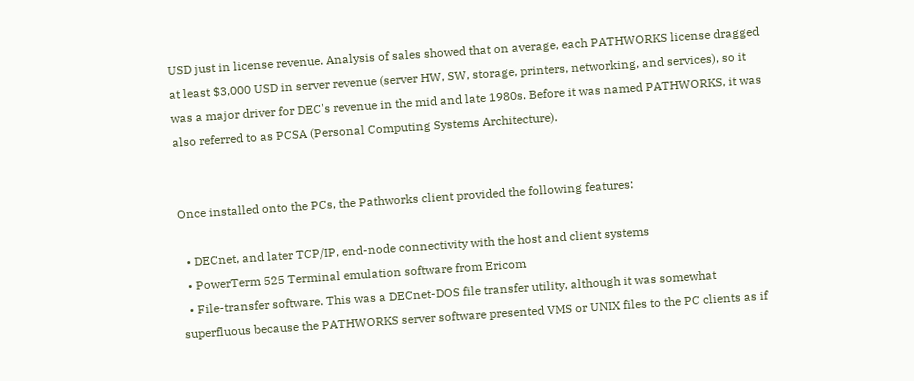USD just in license revenue. Analysis of sales showed that on average, each PATHWORKS license dragged at least $3,000 USD in server revenue (server HW, SW, storage, printers, networking, and services), so it was a major driver for DEC's revenue in the mid and late 1980s. Before it was named PATHWORKS, it was also referred to as PCSA (Personal Computing Systems Architecture).


Once installed onto the PCs, the Pathworks client provided the following features:

  • DECnet, and later TCP/IP, end-node connectivity with the host and client systems
  • PowerTerm 525 Terminal emulation software from Ericom
  • File-transfer software. This was a DECnet-DOS file transfer utility, although it was somewhat superfluous because the PATHWORKS server software presented VMS or UNIX files to the PC clients as if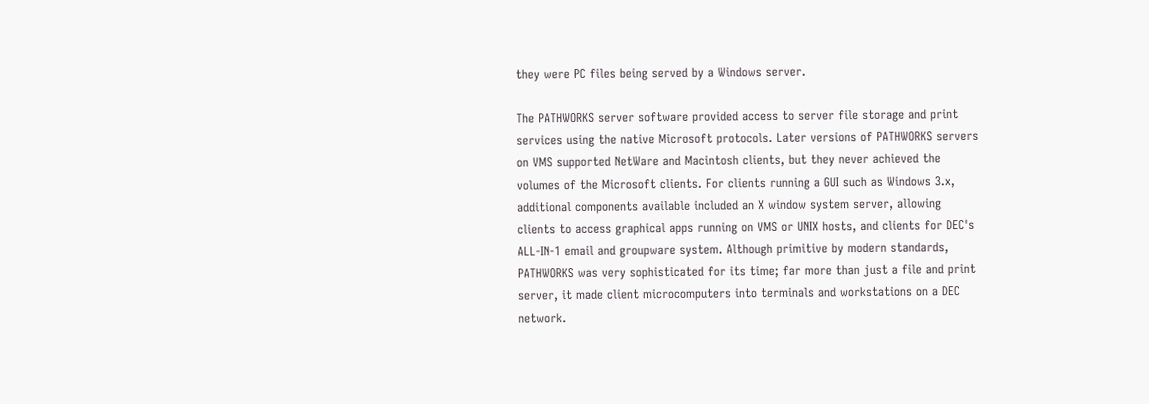they were PC files being served by a Windows server.

The PATHWORKS server software provided access to server file storage and print services using the native Microsoft protocols. Later versions of PATHWORKS servers on VMS supported NetWare and Macintosh clients, but they never achieved the volumes of the Microsoft clients. For clients running a GUI such as Windows 3.x, additional components available included an X window system server, allowing clients to access graphical apps running on VMS or UNIX hosts, and clients for DEC's ALL-IN-1 email and groupware system. Although primitive by modern standards, PATHWORKS was very sophisticated for its time; far more than just a file and print server, it made client microcomputers into terminals and workstations on a DEC network.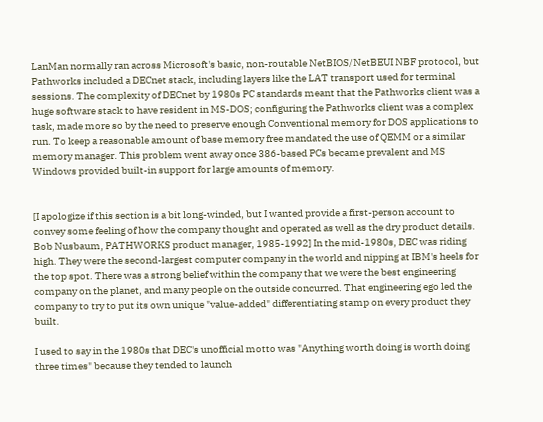LanMan normally ran across Microsoft's basic, non-routable NetBIOS/NetBEUI NBF protocol, but Pathworks included a DECnet stack, including layers like the LAT transport used for terminal sessions. The complexity of DECnet by 1980s PC standards meant that the Pathworks client was a huge software stack to have resident in MS-DOS; configuring the Pathworks client was a complex task, made more so by the need to preserve enough Conventional memory for DOS applications to run. To keep a reasonable amount of base memory free mandated the use of QEMM or a similar memory manager. This problem went away once 386-based PCs became prevalent and MS Windows provided built-in support for large amounts of memory.


[I apologize if this section is a bit long-winded, but I wanted provide a first-person account to convey some feeling of how the company thought and operated as well as the dry product details. Bob Nusbaum, PATHWORKS product manager, 1985-1992] In the mid-1980s, DEC was riding high. They were the second-largest computer company in the world and nipping at IBM's heels for the top spot. There was a strong belief within the company that we were the best engineering company on the planet, and many people on the outside concurred. That engineering ego led the company to try to put its own unique "value-added" differentiating stamp on every product they built.

I used to say in the 1980s that DEC's unofficial motto was "Anything worth doing is worth doing three times" because they tended to launch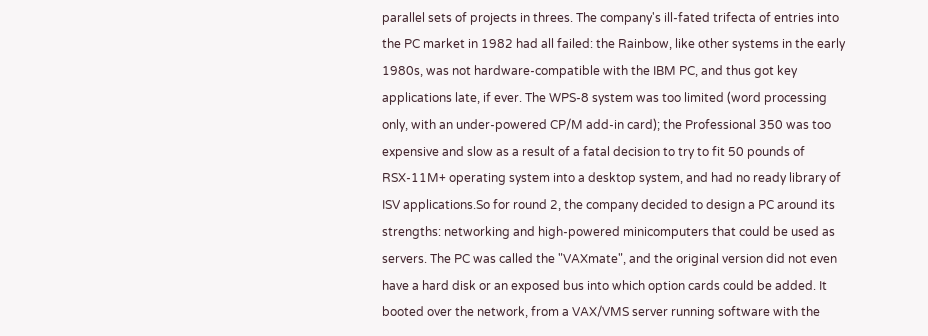parallel sets of projects in threes. The company's ill-fated trifecta of entries into the PC market in 1982 had all failed: the Rainbow, like other systems in the early 1980s, was not hardware-compatible with the IBM PC, and thus got key applications late, if ever. The WPS-8 system was too limited (word processing only, with an under-powered CP/M add-in card); the Professional 350 was too expensive and slow as a result of a fatal decision to try to fit 50 pounds of RSX-11M+ operating system into a desktop system, and had no ready library of ISV applications.So for round 2, the company decided to design a PC around its strengths: networking and high-powered minicomputers that could be used as servers. The PC was called the "VAXmate", and the original version did not even have a hard disk or an exposed bus into which option cards could be added. It booted over the network, from a VAX/VMS server running software with the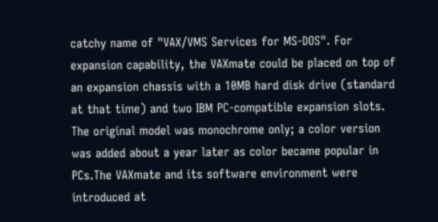catchy name of "VAX/VMS Services for MS-DOS". For expansion capability, the VAXmate could be placed on top of an expansion chassis with a 10MB hard disk drive (standard at that time) and two IBM PC-compatible expansion slots. The original model was monochrome only; a color version was added about a year later as color became popular in PCs.The VAXmate and its software environment were introduced at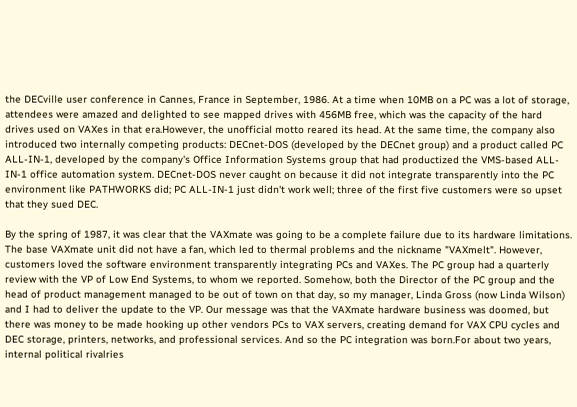the DECville user conference in Cannes, France in September, 1986. At a time when 10MB on a PC was a lot of storage, attendees were amazed and delighted to see mapped drives with 456MB free, which was the capacity of the hard drives used on VAXes in that era.However, the unofficial motto reared its head. At the same time, the company also introduced two internally competing products: DECnet-DOS (developed by the DECnet group) and a product called PC ALL-IN-1, developed by the company's Office Information Systems group that had productized the VMS-based ALL-IN-1 office automation system. DECnet-DOS never caught on because it did not integrate transparently into the PC environment like PATHWORKS did; PC ALL-IN-1 just didn't work well; three of the first five customers were so upset that they sued DEC.

By the spring of 1987, it was clear that the VAXmate was going to be a complete failure due to its hardware limitations. The base VAXmate unit did not have a fan, which led to thermal problems and the nickname "VAXmelt". However, customers loved the software environment transparently integrating PCs and VAXes. The PC group had a quarterly review with the VP of Low End Systems, to whom we reported. Somehow, both the Director of the PC group and the head of product management managed to be out of town on that day, so my manager, Linda Gross (now Linda Wilson) and I had to deliver the update to the VP. Our message was that the VAXmate hardware business was doomed, but there was money to be made hooking up other vendors PCs to VAX servers, creating demand for VAX CPU cycles and DEC storage, printers, networks, and professional services. And so the PC integration was born.For about two years, internal political rivalries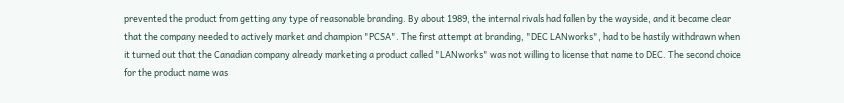prevented the product from getting any type of reasonable branding. By about 1989, the internal rivals had fallen by the wayside, and it became clear that the company needed to actively market and champion "PCSA". The first attempt at branding, "DEC LANworks", had to be hastily withdrawn when it turned out that the Canadian company already marketing a product called "LANworks" was not willing to license that name to DEC. The second choice for the product name was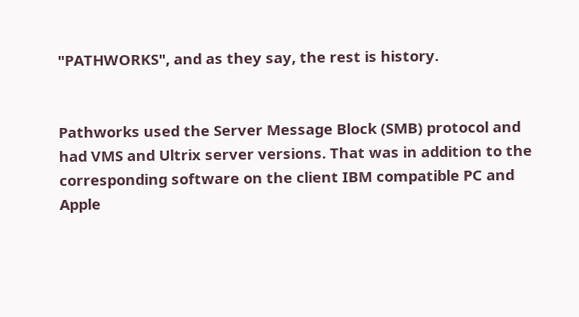"PATHWORKS", and as they say, the rest is history.


Pathworks used the Server Message Block (SMB) protocol and had VMS and Ultrix server versions. That was in addition to the corresponding software on the client IBM compatible PC and Apple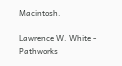Macintosh.

Lawrence W. White - Pathworks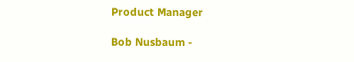Product Manager

Bob Nusbaum -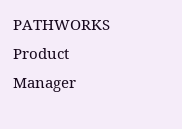PATHWORKS Product Manager